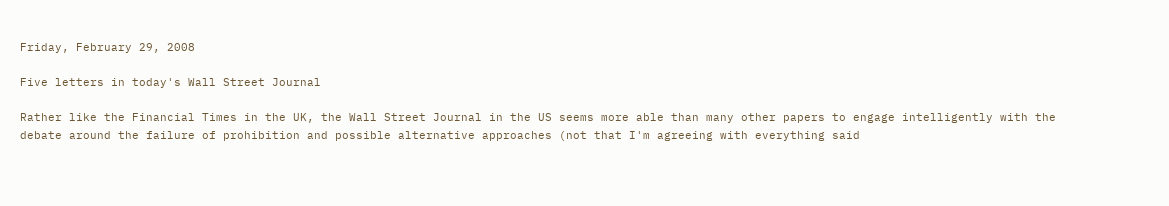Friday, February 29, 2008

Five letters in today's Wall Street Journal

Rather like the Financial Times in the UK, the Wall Street Journal in the US seems more able than many other papers to engage intelligently with the debate around the failure of prohibition and possible alternative approaches (not that I'm agreeing with everything said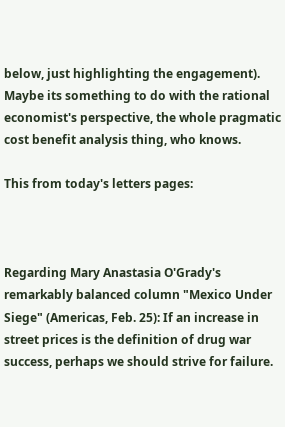below, just highlighting the engagement). Maybe its something to do with the rational economist's perspective, the whole pragmatic cost benefit analysis thing, who knows.

This from today's letters pages:



Regarding Mary Anastasia O'Grady's remarkably balanced column "Mexico Under Siege" (Americas, Feb. 25): If an increase in street prices is the definition of drug war success, perhaps we should strive for failure.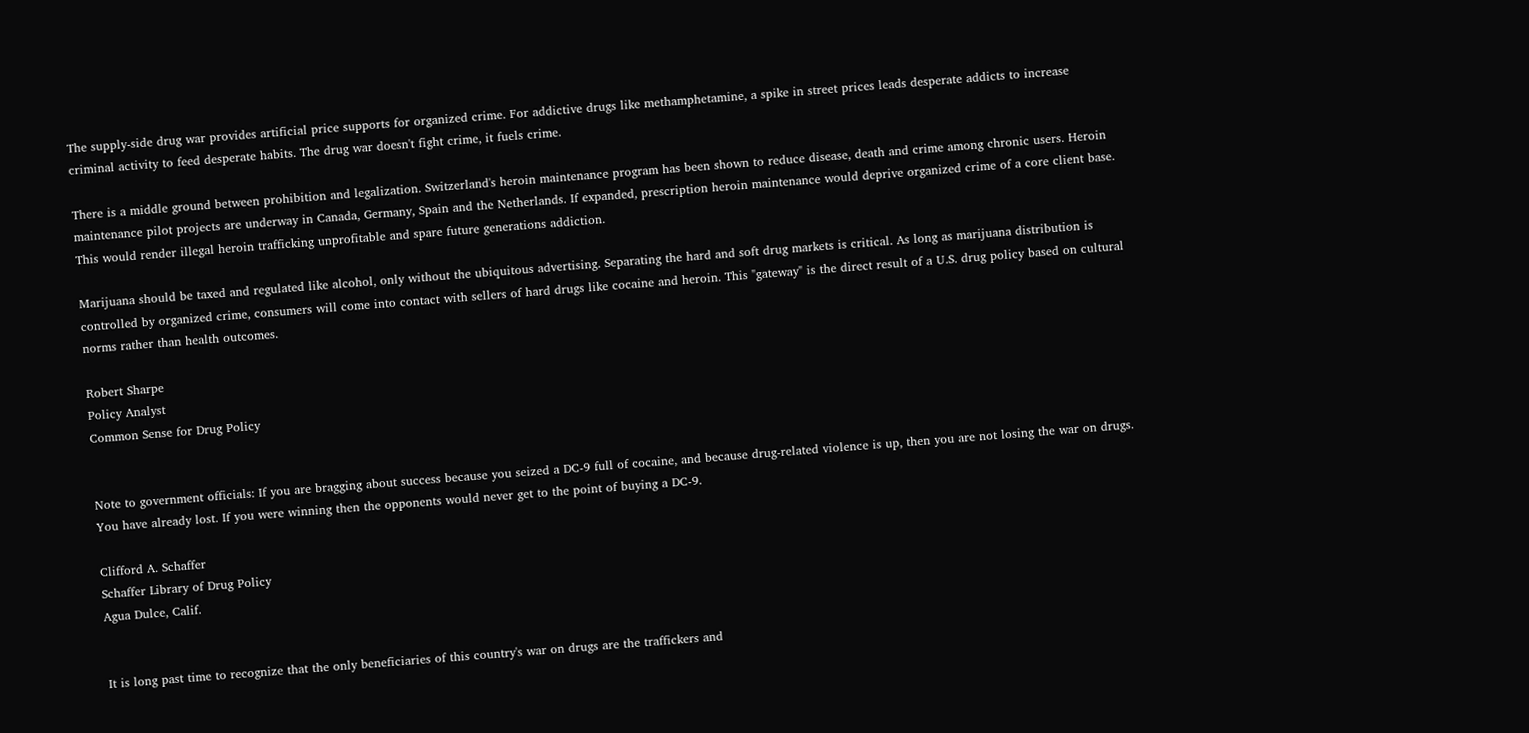The supply-side drug war provides artificial price supports for organized crime. For addictive drugs like methamphetamine, a spike in street prices leads desperate addicts to increase criminal activity to feed desperate habits. The drug war doesn't fight crime, it fuels crime.

There is a middle ground between prohibition and legalization. Switzerland's heroin maintenance program has been shown to reduce disease, death and crime among chronic users. Heroin maintenance pilot projects are underway in Canada, Germany, Spain and the Netherlands. If expanded, prescription heroin maintenance would deprive organized crime of a core client base. This would render illegal heroin trafficking unprofitable and spare future generations addiction.

Marijuana should be taxed and regulated like alcohol, only without the ubiquitous advertising. Separating the hard and soft drug markets is critical. As long as marijuana distribution is controlled by organized crime, consumers will come into contact with sellers of hard drugs like cocaine and heroin. This "gateway" is the direct result of a U.S. drug policy based on cultural norms rather than health outcomes.

Robert Sharpe
Policy Analyst
Common Sense for Drug Policy


Note to government officials: If you are bragging about success because you seized a DC-9 full of cocaine, and because drug-related violence is up, then you are not losing the war on drugs. You have already lost. If you were winning then the opponents would never get to the point of buying a DC-9.

Clifford A. Schaffer
Schaffer Library of Drug Policy
Agua Dulce, Calif.


It is long past time to recognize that the only beneficiaries of this country's war on drugs are the traffickers and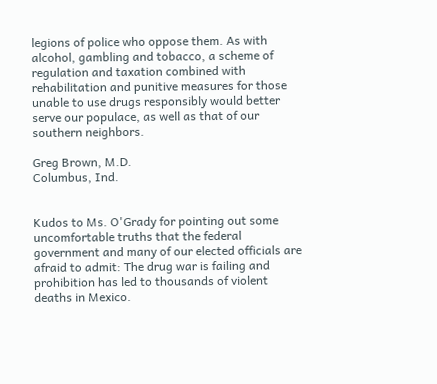legions of police who oppose them. As with alcohol, gambling and tobacco, a scheme of regulation and taxation combined with rehabilitation and punitive measures for those unable to use drugs responsibly would better serve our populace, as well as that of our southern neighbors.

Greg Brown, M.D.
Columbus, Ind.


Kudos to Ms. O'Grady for pointing out some uncomfortable truths that the federal government and many of our elected officials are afraid to admit: The drug war is failing and prohibition has led to thousands of violent deaths in Mexico.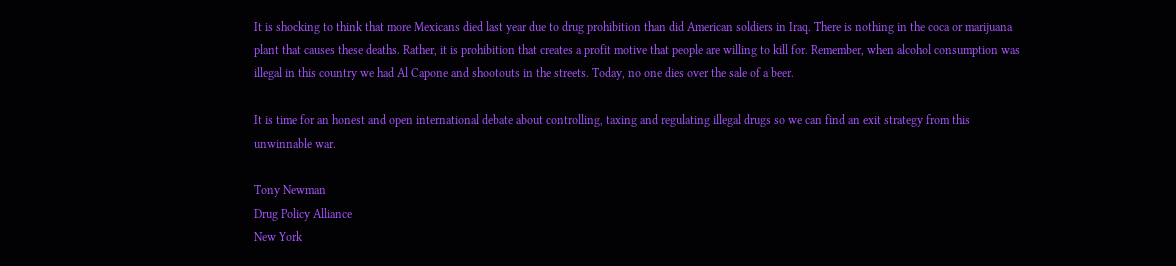It is shocking to think that more Mexicans died last year due to drug prohibition than did American soldiers in Iraq. There is nothing in the coca or marijuana plant that causes these deaths. Rather, it is prohibition that creates a profit motive that people are willing to kill for. Remember, when alcohol consumption was illegal in this country we had Al Capone and shootouts in the streets. Today, no one dies over the sale of a beer.

It is time for an honest and open international debate about controlling, taxing and regulating illegal drugs so we can find an exit strategy from this unwinnable war.

Tony Newman
Drug Policy Alliance
New York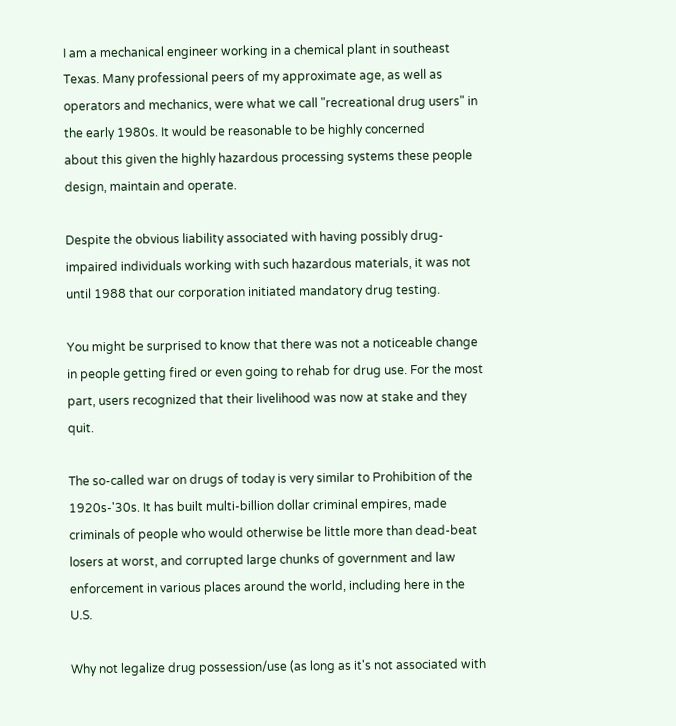I am a mechanical engineer working in a chemical plant in southeast Texas. Many professional peers of my approximate age, as well as operators and mechanics, were what we call "recreational drug users" in the early 1980s. It would be reasonable to be highly concerned
about this given the highly hazardous processing systems these people design, maintain and operate.

Despite the obvious liability associated with having possibly drug-impaired individuals working with such hazardous materials, it was not until 1988 that our corporation initiated mandatory drug testing.

You might be surprised to know that there was not a noticeable change in people getting fired or even going to rehab for drug use. For the most part, users recognized that their livelihood was now at stake and they quit.

The so-called war on drugs of today is very similar to Prohibition of the 1920s-'30s. It has built multi-billion dollar criminal empires, made criminals of people who would otherwise be little more than dead-beat losers at worst, and corrupted large chunks of government and law enforcement in various places around the world, including here in the U.S.

Why not legalize drug possession/use (as long as it's not associated with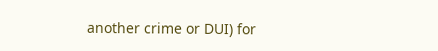another crime or DUI) for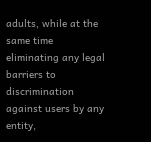adults, while at the same time eliminating any legal barriers to discrimination against users by any entity,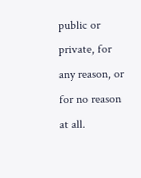public or private, for any reason, or for no reason at all.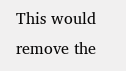This would remove the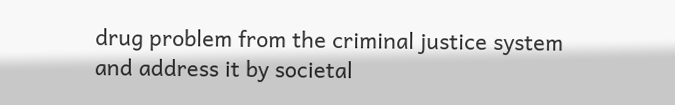drug problem from the criminal justice system and address it by societal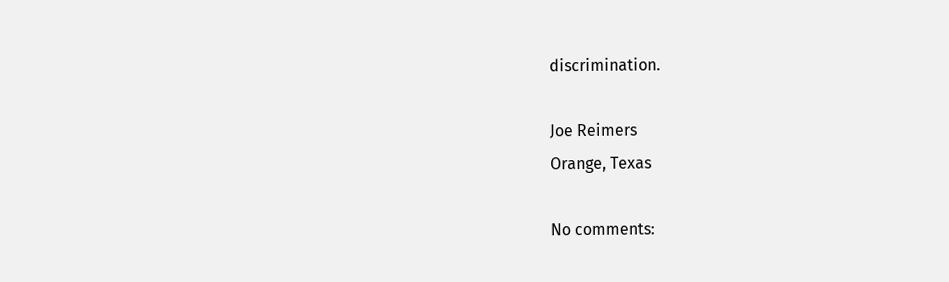discrimination.

Joe Reimers
Orange, Texas

No comments: